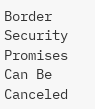Border Security Promises Can Be Canceled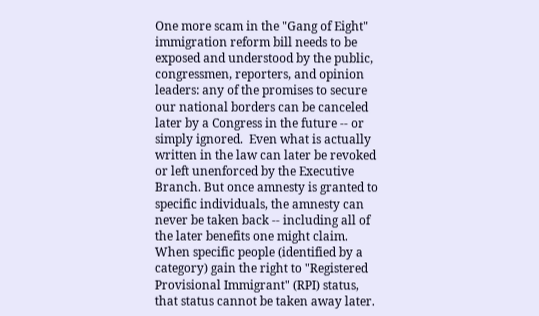One more scam in the "Gang of Eight" immigration reform bill needs to be exposed and understood by the public, congressmen, reporters, and opinion leaders: any of the promises to secure our national borders can be canceled later by a Congress in the future -- or simply ignored.  Even what is actually written in the law can later be revoked or left unenforced by the Executive Branch. But once amnesty is granted to specific individuals, the amnesty can never be taken back -- including all of the later benefits one might claim.  When specific people (identified by a category) gain the right to "Registered Provisional Immigrant" (RPI) status, that status cannot be taken away later.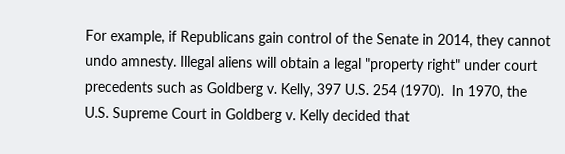For example, if Republicans gain control of the Senate in 2014, they cannot undo amnesty. Illegal aliens will obtain a legal "property right" under court precedents such as Goldberg v. Kelly, 397 U.S. 254 (1970).  In 1970, the U.S. Supreme Court in Goldberg v. Kelly decided that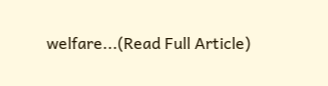welfare...(Read Full Article)